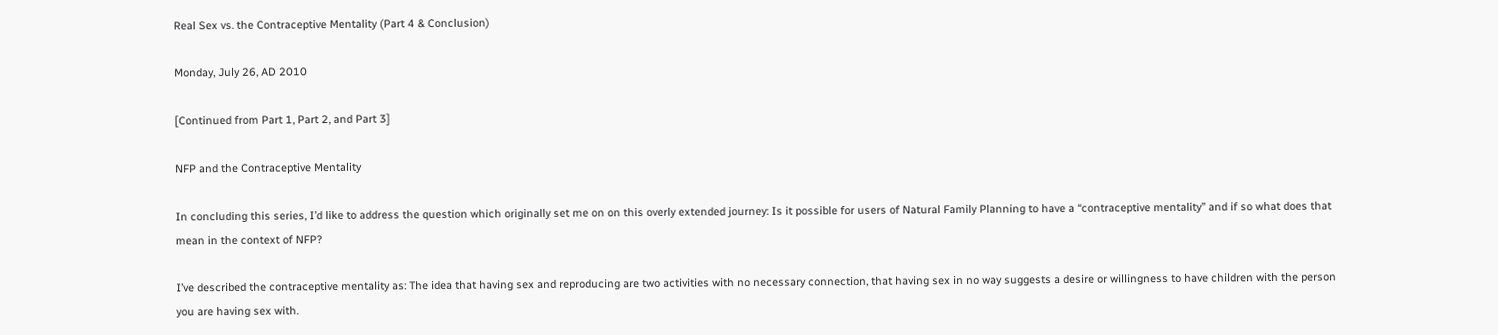Real Sex vs. the Contraceptive Mentality (Part 4 & Conclusion)

Monday, July 26, AD 2010

[Continued from Part 1, Part 2, and Part 3]

NFP and the Contraceptive Mentality

In concluding this series, I’d like to address the question which originally set me on on this overly extended journey: Is it possible for users of Natural Family Planning to have a “contraceptive mentality” and if so what does that mean in the context of NFP?

I’ve described the contraceptive mentality as: The idea that having sex and reproducing are two activities with no necessary connection, that having sex in no way suggests a desire or willingness to have children with the person you are having sex with.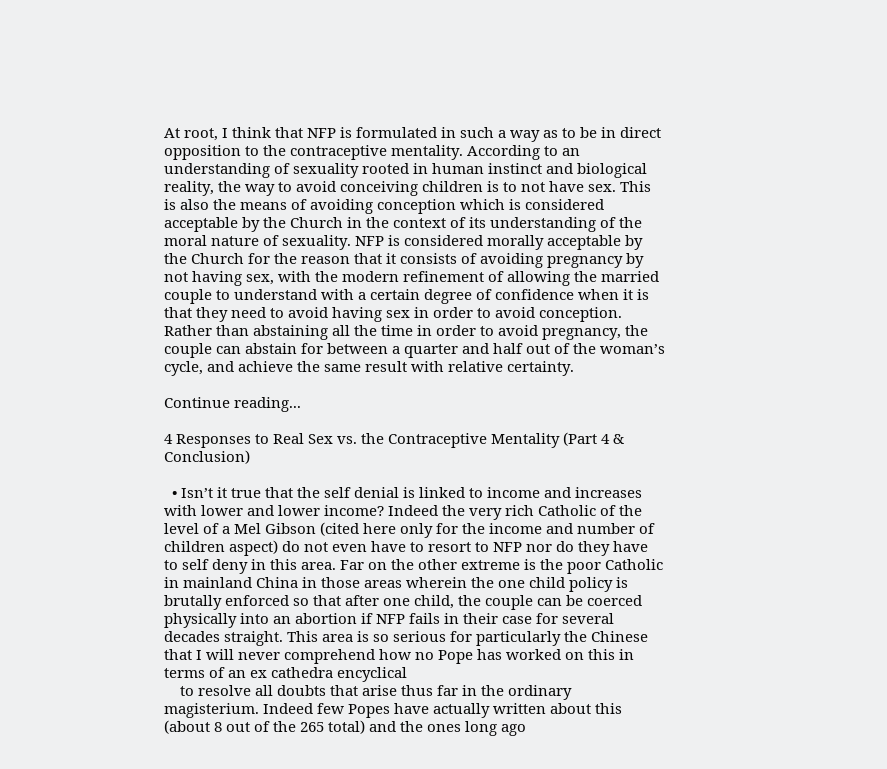At root, I think that NFP is formulated in such a way as to be in direct opposition to the contraceptive mentality. According to an understanding of sexuality rooted in human instinct and biological reality, the way to avoid conceiving children is to not have sex. This is also the means of avoiding conception which is considered acceptable by the Church in the context of its understanding of the moral nature of sexuality. NFP is considered morally acceptable by the Church for the reason that it consists of avoiding pregnancy by not having sex, with the modern refinement of allowing the married couple to understand with a certain degree of confidence when it is that they need to avoid having sex in order to avoid conception. Rather than abstaining all the time in order to avoid pregnancy, the couple can abstain for between a quarter and half out of the woman’s cycle, and achieve the same result with relative certainty.

Continue reading...

4 Responses to Real Sex vs. the Contraceptive Mentality (Part 4 & Conclusion)

  • Isn’t it true that the self denial is linked to income and increases with lower and lower income? Indeed the very rich Catholic of the level of a Mel Gibson (cited here only for the income and number of children aspect) do not even have to resort to NFP nor do they have to self deny in this area. Far on the other extreme is the poor Catholic in mainland China in those areas wherein the one child policy is brutally enforced so that after one child, the couple can be coerced physically into an abortion if NFP fails in their case for several decades straight. This area is so serious for particularly the Chinese that I will never comprehend how no Pope has worked on this in terms of an ex cathedra encyclical
    to resolve all doubts that arise thus far in the ordinary magisterium. Indeed few Popes have actually written about this (about 8 out of the 265 total) and the ones long ago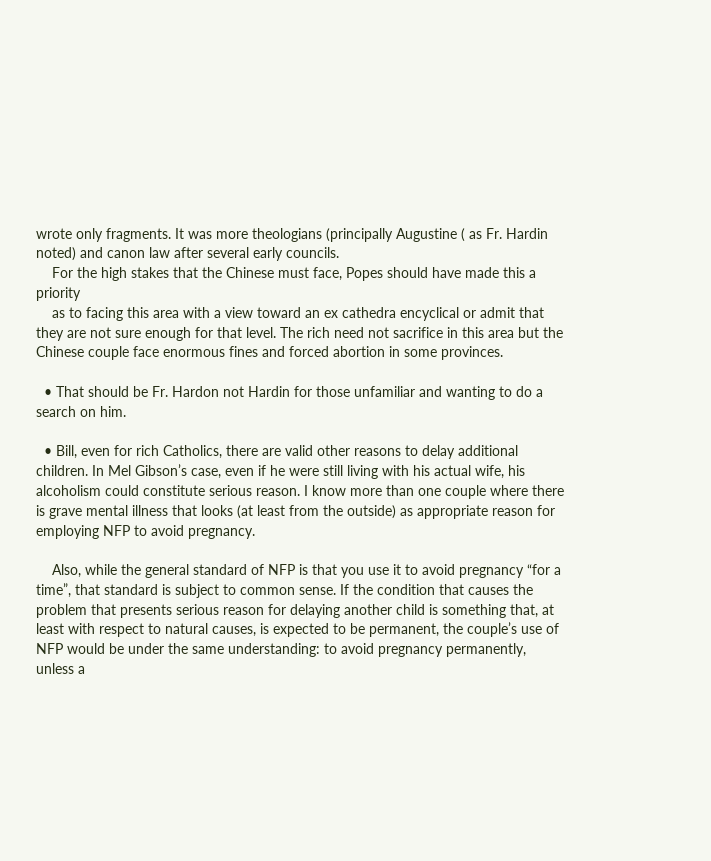wrote only fragments. It was more theologians (principally Augustine ( as Fr. Hardin noted) and canon law after several early councils.
    For the high stakes that the Chinese must face, Popes should have made this a priority
    as to facing this area with a view toward an ex cathedra encyclical or admit that they are not sure enough for that level. The rich need not sacrifice in this area but the Chinese couple face enormous fines and forced abortion in some provinces.

  • That should be Fr. Hardon not Hardin for those unfamiliar and wanting to do a search on him.

  • Bill, even for rich Catholics, there are valid other reasons to delay additional children. In Mel Gibson’s case, even if he were still living with his actual wife, his alcoholism could constitute serious reason. I know more than one couple where there is grave mental illness that looks (at least from the outside) as appropriate reason for employing NFP to avoid pregnancy.

    Also, while the general standard of NFP is that you use it to avoid pregnancy “for a time”, that standard is subject to common sense. If the condition that causes the problem that presents serious reason for delaying another child is something that, at least with respect to natural causes, is expected to be permanent, the couple’s use of NFP would be under the same understanding: to avoid pregnancy permanently, unless a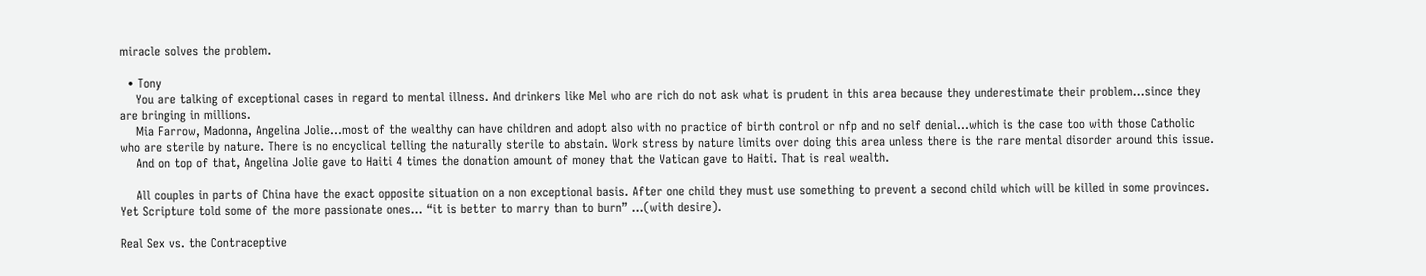miracle solves the problem.

  • Tony
    You are talking of exceptional cases in regard to mental illness. And drinkers like Mel who are rich do not ask what is prudent in this area because they underestimate their problem…since they are bringing in millions.
    Mia Farrow, Madonna, Angelina Jolie…most of the wealthy can have children and adopt also with no practice of birth control or nfp and no self denial…which is the case too with those Catholic who are sterile by nature. There is no encyclical telling the naturally sterile to abstain. Work stress by nature limits over doing this area unless there is the rare mental disorder around this issue.
    And on top of that, Angelina Jolie gave to Haiti 4 times the donation amount of money that the Vatican gave to Haiti. That is real wealth.

    All couples in parts of China have the exact opposite situation on a non exceptional basis. After one child they must use something to prevent a second child which will be killed in some provinces. Yet Scripture told some of the more passionate ones… “it is better to marry than to burn” …(with desire).

Real Sex vs. the Contraceptive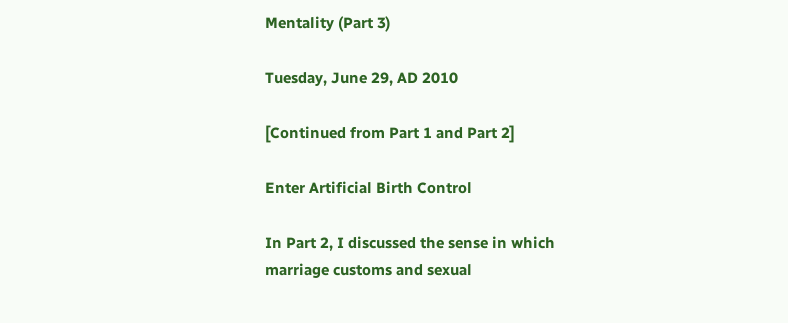Mentality (Part 3)

Tuesday, June 29, AD 2010

[Continued from Part 1 and Part 2]

Enter Artificial Birth Control

In Part 2, I discussed the sense in which marriage customs and sexual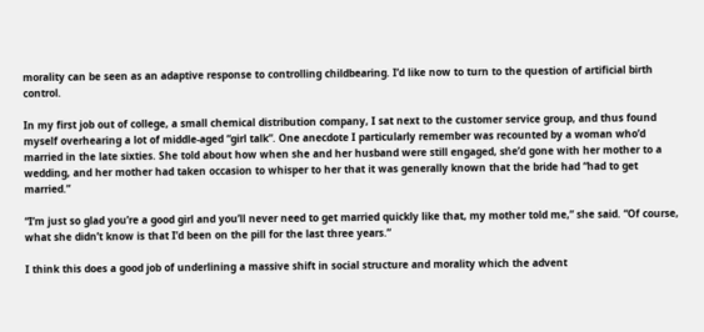morality can be seen as an adaptive response to controlling childbearing. I’d like now to turn to the question of artificial birth control.

In my first job out of college, a small chemical distribution company, I sat next to the customer service group, and thus found myself overhearing a lot of middle-aged “girl talk”. One anecdote I particularly remember was recounted by a woman who’d married in the late sixties. She told about how when she and her husband were still engaged, she’d gone with her mother to a wedding, and her mother had taken occasion to whisper to her that it was generally known that the bride had “had to get married.”

“I’m just so glad you’re a good girl and you’ll never need to get married quickly like that, my mother told me,” she said. “Of course, what she didn’t know is that I’d been on the pill for the last three years.”

I think this does a good job of underlining a massive shift in social structure and morality which the advent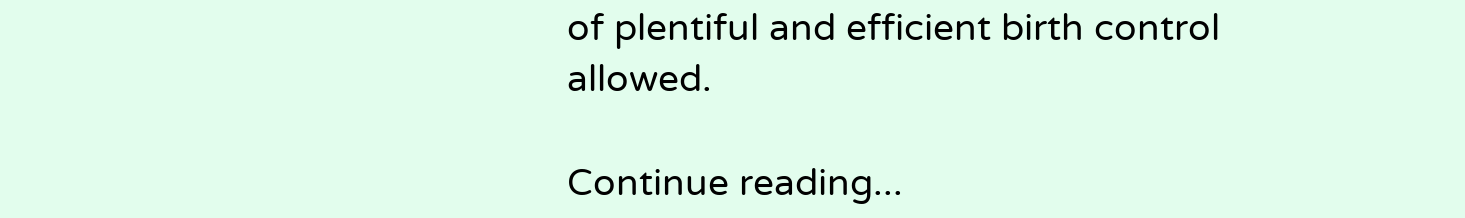of plentiful and efficient birth control allowed.

Continue reading...